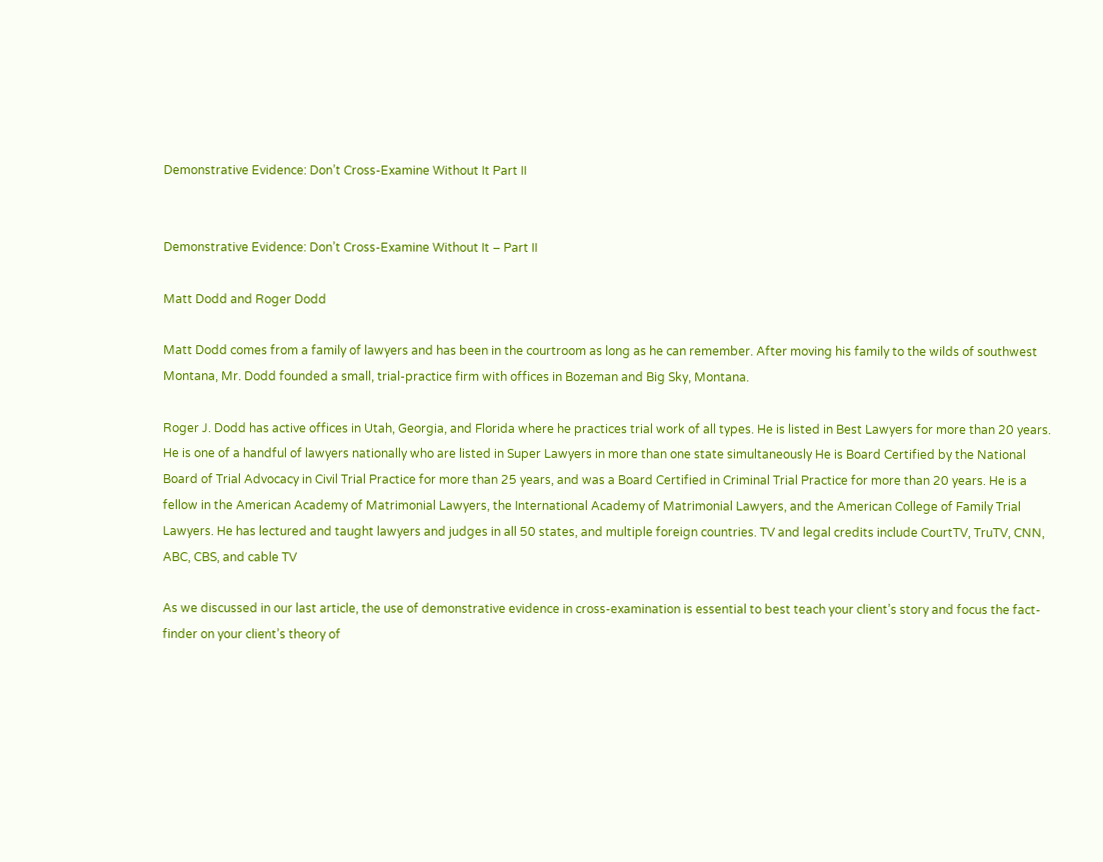Demonstrative Evidence: Don’t Cross-Examine Without It Part II


Demonstrative Evidence: Don’t Cross-Examine Without It – Part II

Matt Dodd and Roger Dodd

Matt Dodd comes from a family of lawyers and has been in the courtroom as long as he can remember. After moving his family to the wilds of southwest Montana, Mr. Dodd founded a small, trial-practice firm with offices in Bozeman and Big Sky, Montana.

Roger J. Dodd has active offices in Utah, Georgia, and Florida where he practices trial work of all types. He is listed in Best Lawyers for more than 20 years. He is one of a handful of lawyers nationally who are listed in Super Lawyers in more than one state simultaneously He is Board Certified by the National Board of Trial Advocacy in Civil Trial Practice for more than 25 years, and was a Board Certified in Criminal Trial Practice for more than 20 years. He is a fellow in the American Academy of Matrimonial Lawyers, the International Academy of Matrimonial Lawyers, and the American College of Family Trial Lawyers. He has lectured and taught lawyers and judges in all 50 states, and multiple foreign countries. TV and legal credits include CourtTV, TruTV, CNN, ABC, CBS, and cable TV

As we discussed in our last article, the use of demonstrative evidence in cross-examination is essential to best teach your client’s story and focus the fact-finder on your client’s theory of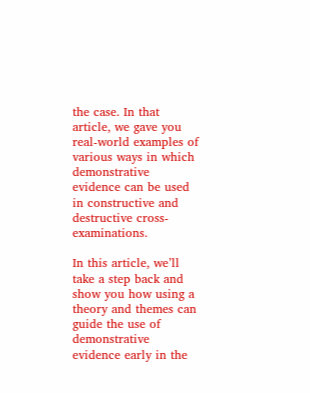the case. In that article, we gave you real-world examples of various ways in which demonstrative evidence can be used in constructive and destructive cross-examinations.

In this article, we’ll take a step back and show you how using a theory and themes can guide the use of demonstrative evidence early in the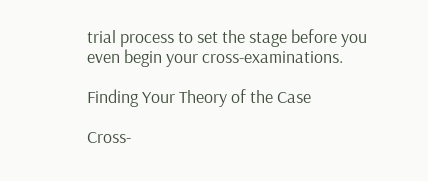trial process to set the stage before you even begin your cross-examinations.

Finding Your Theory of the Case

Cross-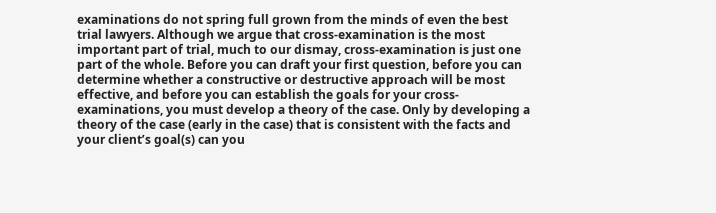examinations do not spring full grown from the minds of even the best trial lawyers. Although we argue that cross-examination is the most important part of trial, much to our dismay, cross-examination is just one part of the whole. Before you can draft your first question, before you can determine whether a constructive or destructive approach will be most effective, and before you can establish the goals for your cross-examinations, you must develop a theory of the case. Only by developing a theory of the case (early in the case) that is consistent with the facts and your client’s goal(s) can you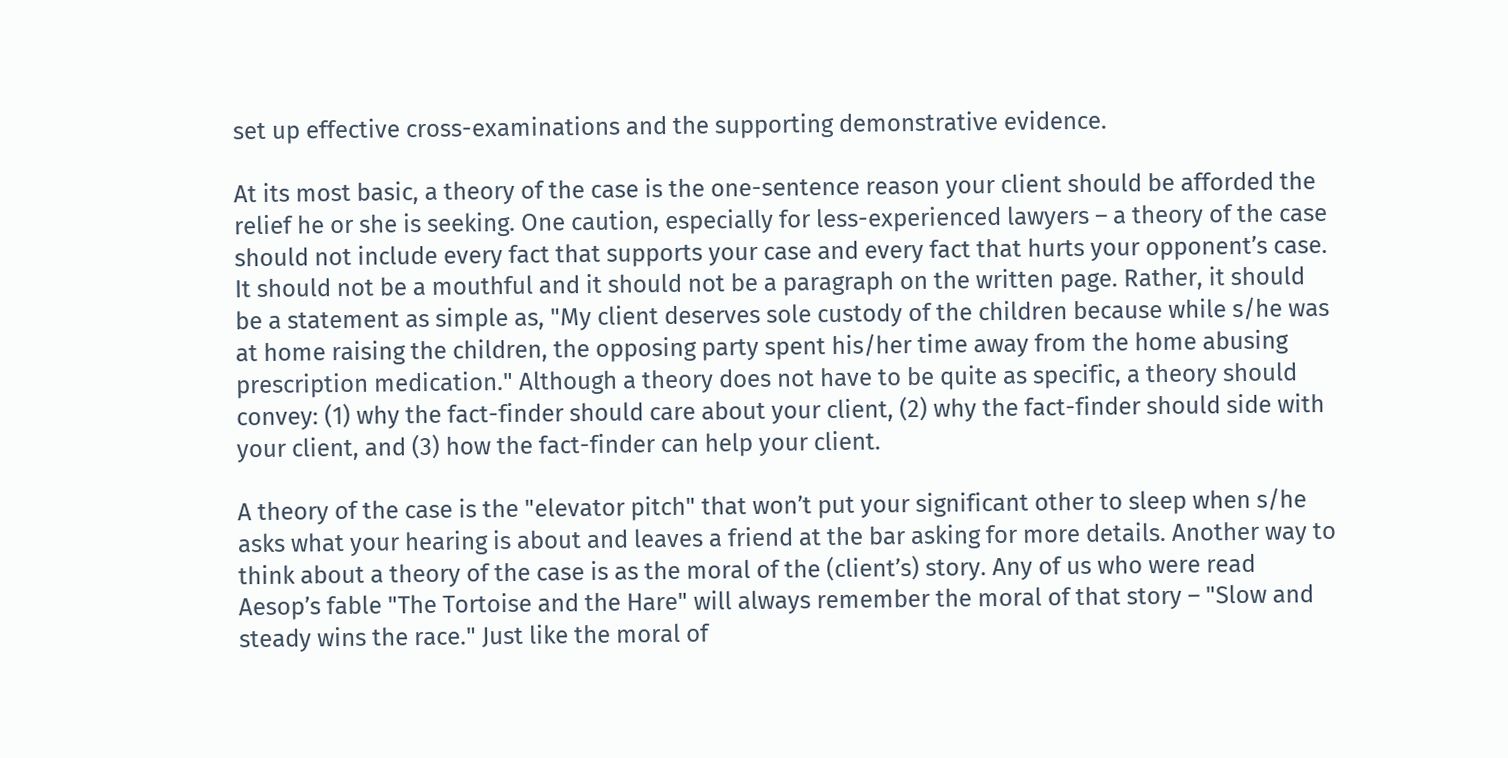set up effective cross-examinations and the supporting demonstrative evidence.

At its most basic, a theory of the case is the one-sentence reason your client should be afforded the relief he or she is seeking. One caution, especially for less-experienced lawyers – a theory of the case should not include every fact that supports your case and every fact that hurts your opponent’s case. It should not be a mouthful and it should not be a paragraph on the written page. Rather, it should be a statement as simple as, "My client deserves sole custody of the children because while s/he was at home raising the children, the opposing party spent his/her time away from the home abusing prescription medication." Although a theory does not have to be quite as specific, a theory should convey: (1) why the fact-finder should care about your client, (2) why the fact-finder should side with your client, and (3) how the fact-finder can help your client.

A theory of the case is the "elevator pitch" that won’t put your significant other to sleep when s/he asks what your hearing is about and leaves a friend at the bar asking for more details. Another way to think about a theory of the case is as the moral of the (client’s) story. Any of us who were read Aesop’s fable "The Tortoise and the Hare" will always remember the moral of that story – "Slow and steady wins the race." Just like the moral of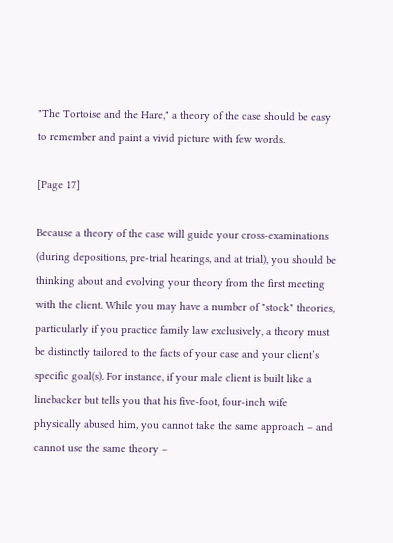"The Tortoise and the Hare," a theory of the case should be easy to remember and paint a vivid picture with few words.

[Page 17]

Because a theory of the case will guide your cross-examinations (during depositions, pre-trial hearings, and at trial), you should be thinking about and evolving your theory from the first meeting with the client. While you may have a number of "stock" theories, particularly if you practice family law exclusively, a theory must be distinctly tailored to the facts of your case and your client’s specific goal(s). For instance, if your male client is built like a linebacker but tells you that his five-foot, four-inch wife physically abused him, you cannot take the same approach – and cannot use the same theory –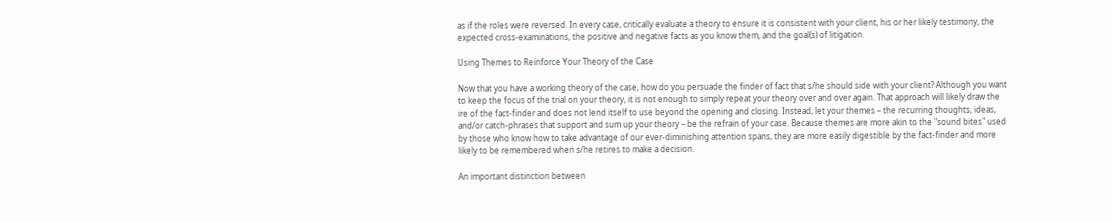as if the roles were reversed. In every case, critically evaluate a theory to ensure it is consistent with your client, his or her likely testimony, the expected cross-examinations, the positive and negative facts as you know them, and the goal(s) of litigation.

Using Themes to Reinforce Your Theory of the Case

Now that you have a working theory of the case, how do you persuade the finder of fact that s/he should side with your client? Although you want to keep the focus of the trial on your theory, it is not enough to simply repeat your theory over and over again. That approach will likely draw the ire of the fact-finder and does not lend itself to use beyond the opening and closing. Instead, let your themes – the recurring thoughts, ideas, and/or catch-phrases that support and sum up your theory – be the refrain of your case. Because themes are more akin to the "sound bites" used by those who know how to take advantage of our ever-diminishing attention spans, they are more easily digestible by the fact-finder and more likely to be remembered when s/he retires to make a decision.

An important distinction between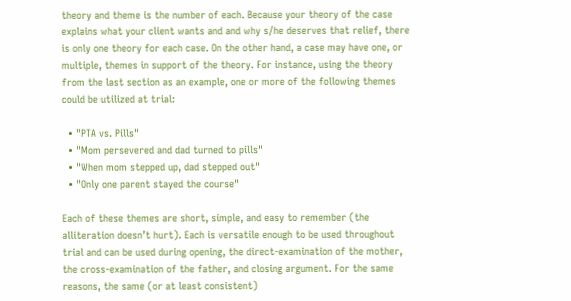theory and theme is the number of each. Because your theory of the case explains what your client wants and and why s/he deserves that relief, there is only one theory for each case. On the other hand, a case may have one, or multiple, themes in support of the theory. For instance, using the theory from the last section as an example, one or more of the following themes could be utilized at trial:

  • "PTA vs. Pills"
  • "Mom persevered and dad turned to pills"
  • "When mom stepped up, dad stepped out"
  • "Only one parent stayed the course"

Each of these themes are short, simple, and easy to remember (the alliteration doesn’t hurt). Each is versatile enough to be used throughout trial and can be used during opening, the direct-examination of the mother, the cross-examination of the father, and closing argument. For the same reasons, the same (or at least consistent)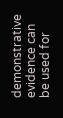demonstrative evidence can be used for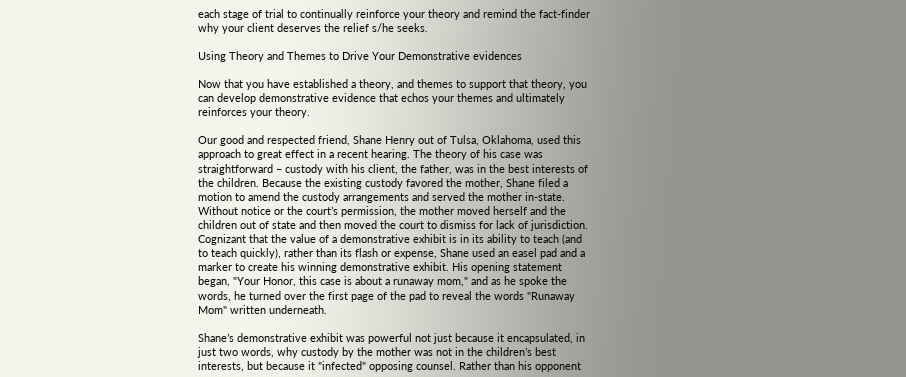each stage of trial to continually reinforce your theory and remind the fact-finder why your client deserves the relief s/he seeks.

Using Theory and Themes to Drive Your Demonstrative evidences

Now that you have established a theory, and themes to support that theory, you can develop demonstrative evidence that echos your themes and ultimately reinforces your theory.

Our good and respected friend, Shane Henry out of Tulsa, Oklahoma, used this approach to great effect in a recent hearing. The theory of his case was straightforward – custody with his client, the father, was in the best interests of the children. Because the existing custody favored the mother, Shane filed a motion to amend the custody arrangements and served the mother in-state. Without notice or the court’s permission, the mother moved herself and the children out of state and then moved the court to dismiss for lack of jurisdiction. Cognizant that the value of a demonstrative exhibit is in its ability to teach (and to teach quickly), rather than its flash or expense, Shane used an easel pad and a marker to create his winning demonstrative exhibit. His opening statement began, "Your Honor, this case is about a runaway mom," and as he spoke the words, he turned over the first page of the pad to reveal the words "Runaway Mom" written underneath.

Shane’s demonstrative exhibit was powerful not just because it encapsulated, in just two words, why custody by the mother was not in the children’s best interests, but because it "infected" opposing counsel. Rather than his opponent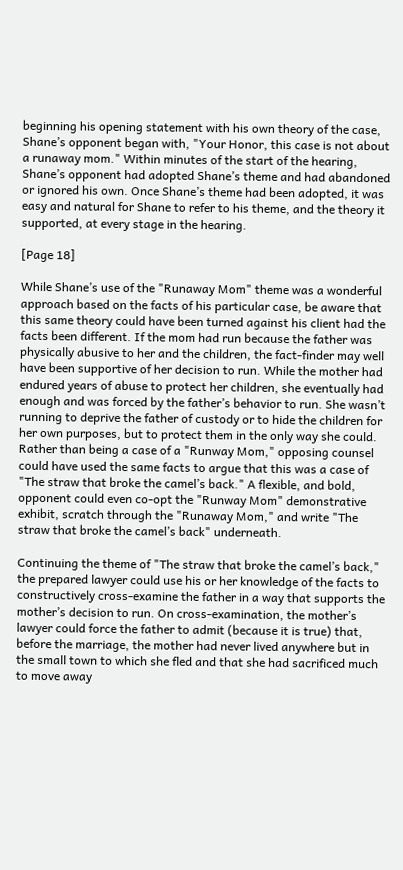beginning his opening statement with his own theory of the case, Shane’s opponent began with, "Your Honor, this case is not about a runaway mom." Within minutes of the start of the hearing, Shane’s opponent had adopted Shane’s theme and had abandoned or ignored his own. Once Shane’s theme had been adopted, it was easy and natural for Shane to refer to his theme, and the theory it supported, at every stage in the hearing.

[Page 18]

While Shane’s use of the "Runaway Mom" theme was a wonderful approach based on the facts of his particular case, be aware that this same theory could have been turned against his client had the facts been different. If the mom had run because the father was physically abusive to her and the children, the fact-finder may well have been supportive of her decision to run. While the mother had endured years of abuse to protect her children, she eventually had enough and was forced by the father’s behavior to run. She wasn’t running to deprive the father of custody or to hide the children for her own purposes, but to protect them in the only way she could. Rather than being a case of a "Runway Mom," opposing counsel could have used the same facts to argue that this was a case of "The straw that broke the camel’s back." A flexible, and bold, opponent could even co-opt the "Runway Mom" demonstrative exhibit, scratch through the "Runaway Mom," and write "The straw that broke the camel’s back" underneath.

Continuing the theme of "The straw that broke the camel’s back," the prepared lawyer could use his or her knowledge of the facts to constructively cross-examine the father in a way that supports the mother’s decision to run. On cross-examination, the mother’s lawyer could force the father to admit (because it is true) that, before the marriage, the mother had never lived anywhere but in the small town to which she fled and that she had sacrificed much to move away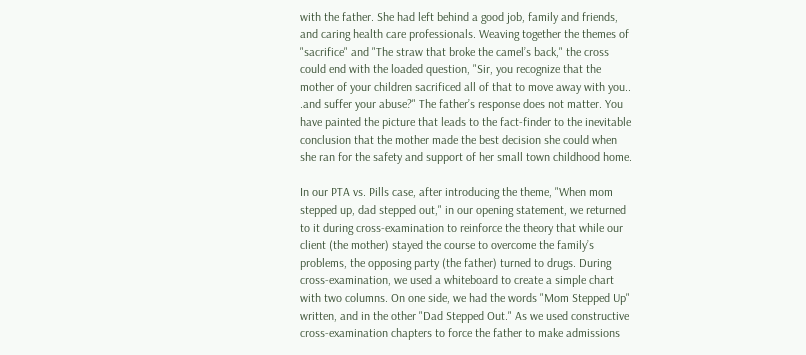with the father. She had left behind a good job, family and friends, and caring health care professionals. Weaving together the themes of "sacrifice" and "The straw that broke the camel’s back," the cross could end with the loaded question, "Sir, you recognize that the mother of your children sacrificed all of that to move away with you.. .and suffer your abuse?" The father’s response does not matter. You have painted the picture that leads to the fact-finder to the inevitable conclusion that the mother made the best decision she could when she ran for the safety and support of her small town childhood home.

In our PTA vs. Pills case, after introducing the theme, "When mom stepped up, dad stepped out," in our opening statement, we returned to it during cross-examination to reinforce the theory that while our client (the mother) stayed the course to overcome the family’s problems, the opposing party (the father) turned to drugs. During cross-examination, we used a whiteboard to create a simple chart with two columns. On one side, we had the words "Mom Stepped Up" written, and in the other "Dad Stepped Out." As we used constructive cross-examination chapters to force the father to make admissions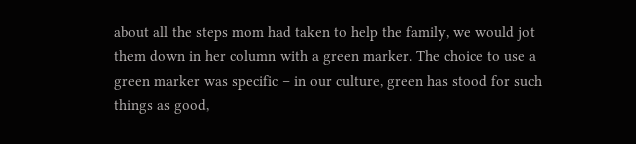about all the steps mom had taken to help the family, we would jot them down in her column with a green marker. The choice to use a green marker was specific – in our culture, green has stood for such things as good,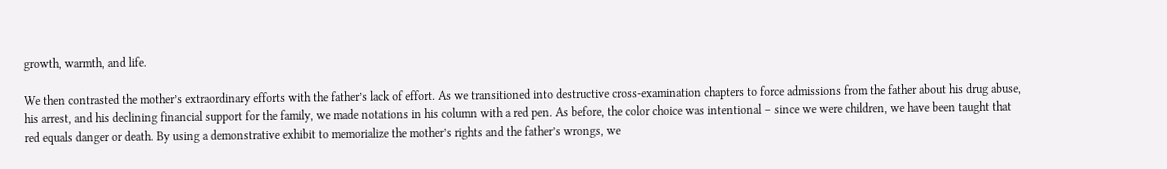growth, warmth, and life.

We then contrasted the mother’s extraordinary efforts with the father’s lack of effort. As we transitioned into destructive cross-examination chapters to force admissions from the father about his drug abuse, his arrest, and his declining financial support for the family, we made notations in his column with a red pen. As before, the color choice was intentional – since we were children, we have been taught that red equals danger or death. By using a demonstrative exhibit to memorialize the mother’s rights and the father’s wrongs, we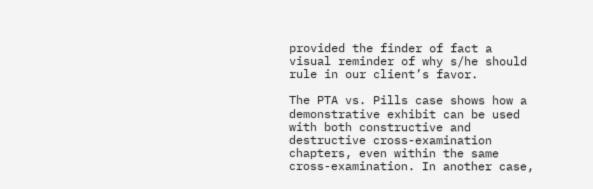provided the finder of fact a visual reminder of why s/he should rule in our client’s favor.

The PTA vs. Pills case shows how a demonstrative exhibit can be used with both constructive and destructive cross-examination chapters, even within the same cross-examination. In another case,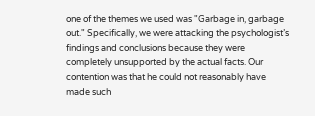one of the themes we used was "Garbage in, garbage out." Specifically, we were attacking the psychologist’s findings and conclusions because they were completely unsupported by the actual facts. Our contention was that he could not reasonably have made such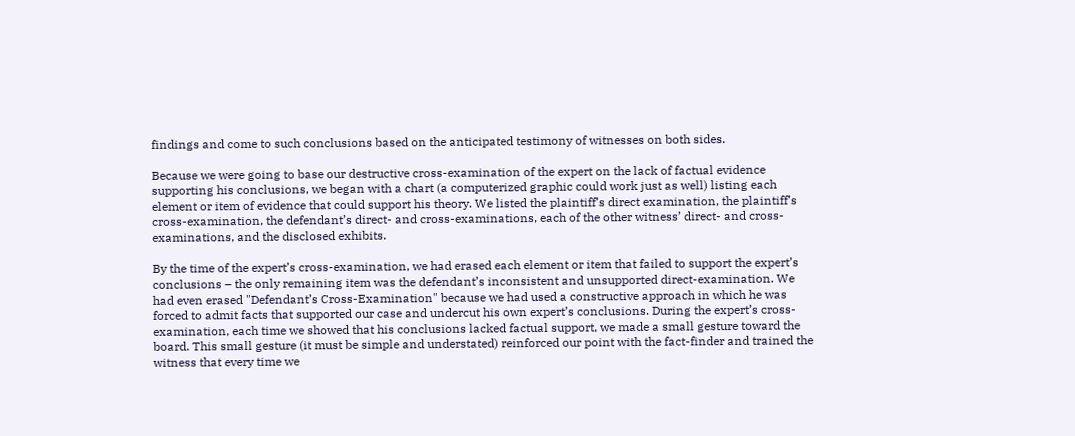findings and come to such conclusions based on the anticipated testimony of witnesses on both sides.

Because we were going to base our destructive cross-examination of the expert on the lack of factual evidence supporting his conclusions, we began with a chart (a computerized graphic could work just as well) listing each element or item of evidence that could support his theory. We listed the plaintiff’s direct examination, the plaintiff’s cross-examination, the defendant’s direct- and cross-examinations, each of the other witness’ direct- and cross-examinations, and the disclosed exhibits.

By the time of the expert’s cross-examination, we had erased each element or item that failed to support the expert’s conclusions – the only remaining item was the defendant’s inconsistent and unsupported direct-examination. We had even erased "Defendant’s Cross-Examination" because we had used a constructive approach in which he was forced to admit facts that supported our case and undercut his own expert’s conclusions. During the expert’s cross-examination, each time we showed that his conclusions lacked factual support, we made a small gesture toward the board. This small gesture (it must be simple and understated) reinforced our point with the fact-finder and trained the witness that every time we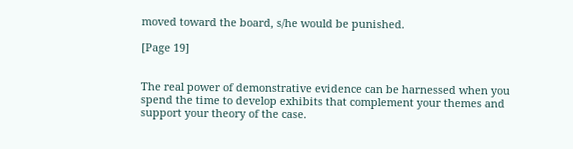moved toward the board, s/he would be punished.

[Page 19]


The real power of demonstrative evidence can be harnessed when you spend the time to develop exhibits that complement your themes and support your theory of the case.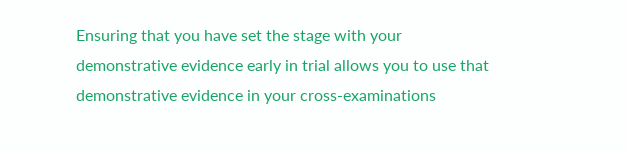Ensuring that you have set the stage with your demonstrative evidence early in trial allows you to use that demonstrative evidence in your cross-examinations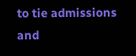to tie admissions and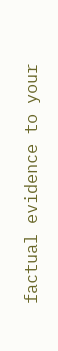factual evidence to your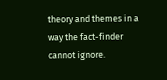theory and themes in a way the fact-finder cannot ignore.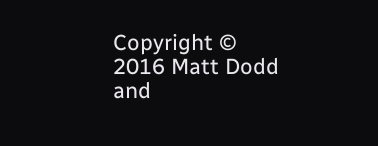Copyright © 2016 Matt Dodd and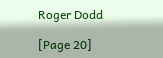Roger Dodd

[Page 20]